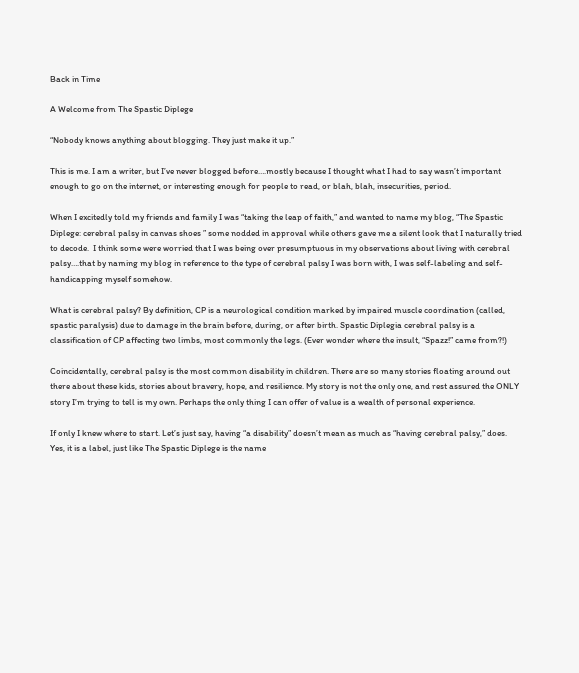Back in Time

A Welcome from The Spastic Diplege

“Nobody knows anything about blogging. They just make it up.”

This is me. I am a writer, but I’ve never blogged before….mostly because I thought what I had to say wasn’t important enough to go on the internet, or interesting enough for people to read, or blah, blah, insecurities, period.

When I excitedly told my friends and family I was “taking the leap of faith,” and wanted to name my blog, “The Spastic Diplege: cerebral palsy in canvas shoes ” some nodded in approval while others gave me a silent look that I naturally tried to decode.  I think some were worried that I was being over presumptuous in my observations about living with cerebral palsy….that by naming my blog in reference to the type of cerebral palsy I was born with, I was self-labeling and self-handicapping myself somehow.

What is cerebral palsy? By definition, CP is a neurological condition marked by impaired muscle coordination (called, spastic paralysis) due to damage in the brain before, during, or after birth. Spastic Diplegia cerebral palsy is a classification of CP affecting two limbs, most commonly the legs. (Ever wonder where the insult, “Spazz!” came from?!)

Coincidentally, cerebral palsy is the most common disability in children. There are so many stories floating around out there about these kids, stories about bravery, hope, and resilience. My story is not the only one, and rest assured the ONLY story I’m trying to tell is my own. Perhaps the only thing I can offer of value is a wealth of personal experience.

If only I knew where to start. Let’s just say, having “a disability” doesn’t mean as much as “having cerebral palsy,” does. Yes, it is a label, just like The Spastic Diplege is the name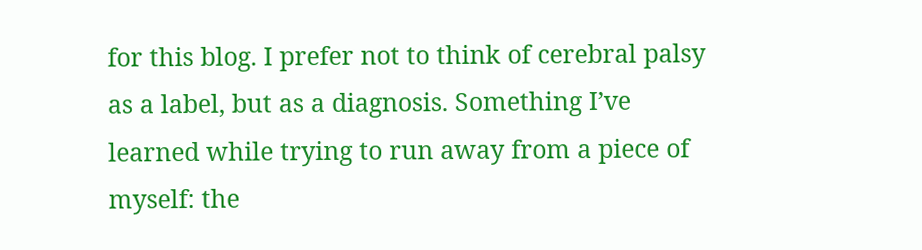for this blog. I prefer not to think of cerebral palsy as a label, but as a diagnosis. Something I’ve learned while trying to run away from a piece of myself: the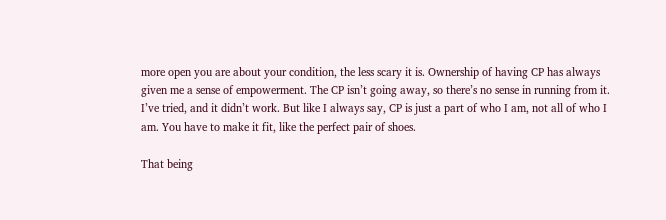more open you are about your condition, the less scary it is. Ownership of having CP has always given me a sense of empowerment. The CP isn’t going away, so there’s no sense in running from it. I’ve tried, and it didn’t work. But like I always say, CP is just a part of who I am, not all of who I am. You have to make it fit, like the perfect pair of shoes.

That being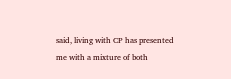said, living with CP has presented me with a mixture of both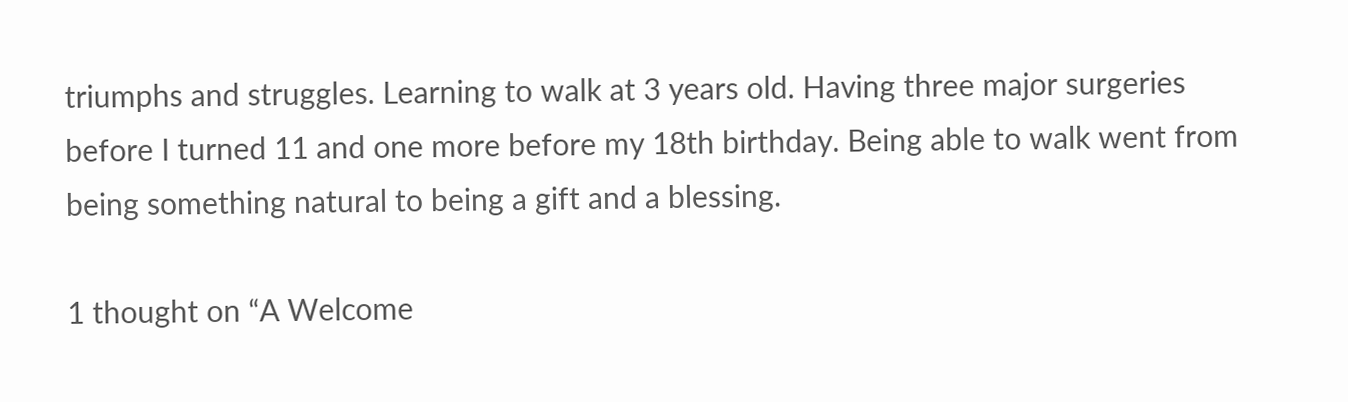triumphs and struggles. Learning to walk at 3 years old. Having three major surgeries before I turned 11 and one more before my 18th birthday. Being able to walk went from being something natural to being a gift and a blessing.

1 thought on “A Welcome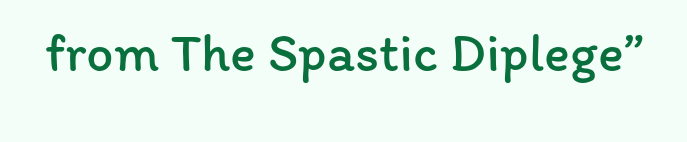from The Spastic Diplege”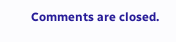Comments are closed.